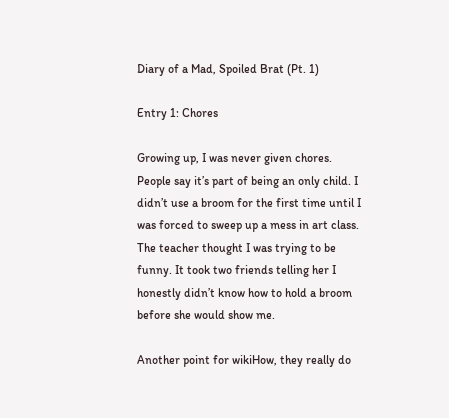Diary of a Mad, Spoiled Brat (Pt. 1)

Entry 1: Chores

Growing up, I was never given chores. People say it’s part of being an only child. I didn’t use a broom for the first time until I was forced to sweep up a mess in art class. The teacher thought I was trying to be funny. It took two friends telling her I honestly didn’t know how to hold a broom before she would show me.

Another point for wikiHow, they really do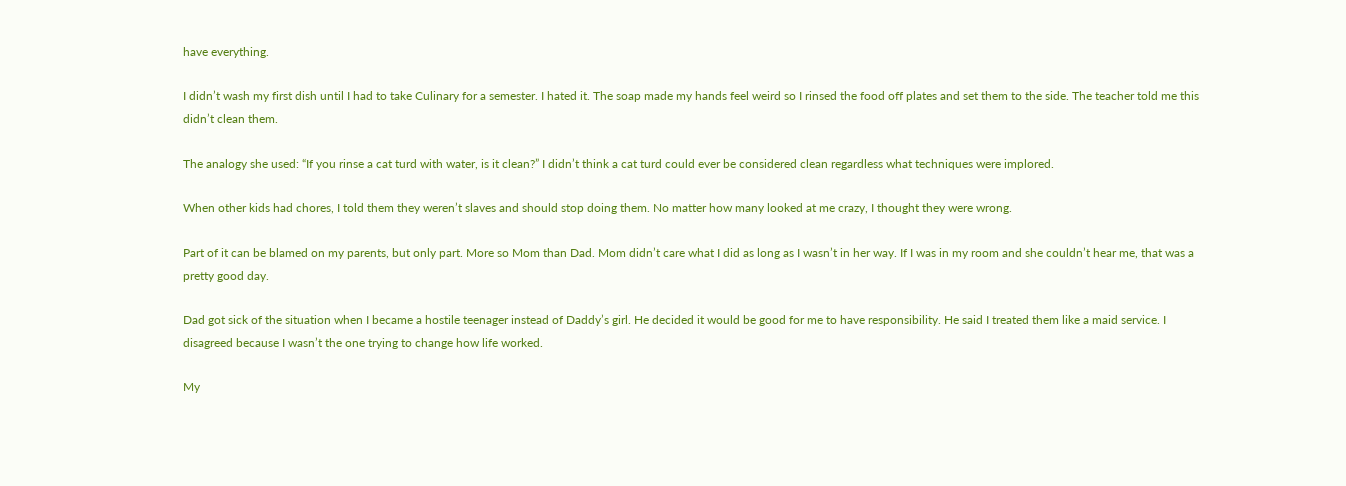have everything.

I didn’t wash my first dish until I had to take Culinary for a semester. I hated it. The soap made my hands feel weird so I rinsed the food off plates and set them to the side. The teacher told me this didn’t clean them.

The analogy she used: “If you rinse a cat turd with water, is it clean?” I didn’t think a cat turd could ever be considered clean regardless what techniques were implored.

When other kids had chores, I told them they weren’t slaves and should stop doing them. No matter how many looked at me crazy, I thought they were wrong.

Part of it can be blamed on my parents, but only part. More so Mom than Dad. Mom didn’t care what I did as long as I wasn’t in her way. If I was in my room and she couldn’t hear me, that was a pretty good day.

Dad got sick of the situation when I became a hostile teenager instead of Daddy’s girl. He decided it would be good for me to have responsibility. He said I treated them like a maid service. I disagreed because I wasn’t the one trying to change how life worked.

My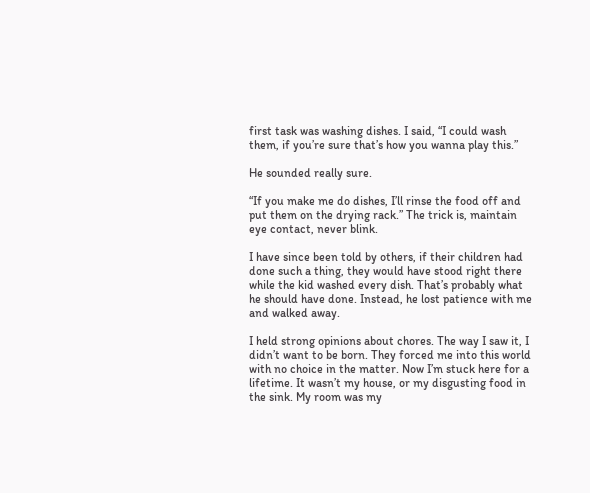first task was washing dishes. I said, “I could wash them, if you’re sure that’s how you wanna play this.”

He sounded really sure.

“If you make me do dishes, I’ll rinse the food off and put them on the drying rack.” The trick is, maintain eye contact, never blink.

I have since been told by others, if their children had done such a thing, they would have stood right there while the kid washed every dish. That’s probably what he should have done. Instead, he lost patience with me and walked away.

I held strong opinions about chores. The way I saw it, I didn’t want to be born. They forced me into this world with no choice in the matter. Now I’m stuck here for a lifetime. It wasn’t my house, or my disgusting food in the sink. My room was my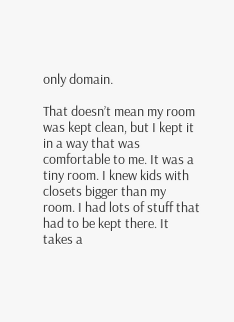only domain.

That doesn’t mean my room was kept clean, but I kept it in a way that was comfortable to me. It was a tiny room. I knew kids with closets bigger than my room. I had lots of stuff that had to be kept there. It takes a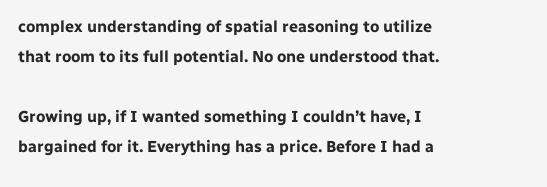complex understanding of spatial reasoning to utilize that room to its full potential. No one understood that.

Growing up, if I wanted something I couldn’t have, I bargained for it. Everything has a price. Before I had a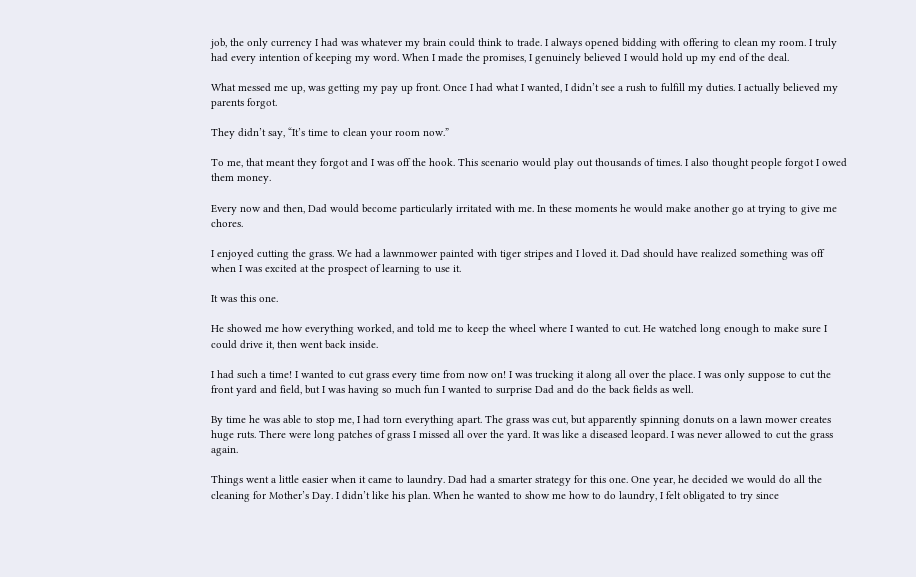job, the only currency I had was whatever my brain could think to trade. I always opened bidding with offering to clean my room. I truly had every intention of keeping my word. When I made the promises, I genuinely believed I would hold up my end of the deal.

What messed me up, was getting my pay up front. Once I had what I wanted, I didn’t see a rush to fulfill my duties. I actually believed my parents forgot.

They didn’t say, “It’s time to clean your room now.”

To me, that meant they forgot and I was off the hook. This scenario would play out thousands of times. I also thought people forgot I owed them money.

Every now and then, Dad would become particularly irritated with me. In these moments he would make another go at trying to give me chores.

I enjoyed cutting the grass. We had a lawnmower painted with tiger stripes and I loved it. Dad should have realized something was off when I was excited at the prospect of learning to use it.

It was this one.

He showed me how everything worked, and told me to keep the wheel where I wanted to cut. He watched long enough to make sure I could drive it, then went back inside.

I had such a time! I wanted to cut grass every time from now on! I was trucking it along all over the place. I was only suppose to cut the front yard and field, but I was having so much fun I wanted to surprise Dad and do the back fields as well.

By time he was able to stop me, I had torn everything apart. The grass was cut, but apparently spinning donuts on a lawn mower creates huge ruts. There were long patches of grass I missed all over the yard. It was like a diseased leopard. I was never allowed to cut the grass again.

Things went a little easier when it came to laundry. Dad had a smarter strategy for this one. One year, he decided we would do all the cleaning for Mother’s Day. I didn’t like his plan. When he wanted to show me how to do laundry, I felt obligated to try since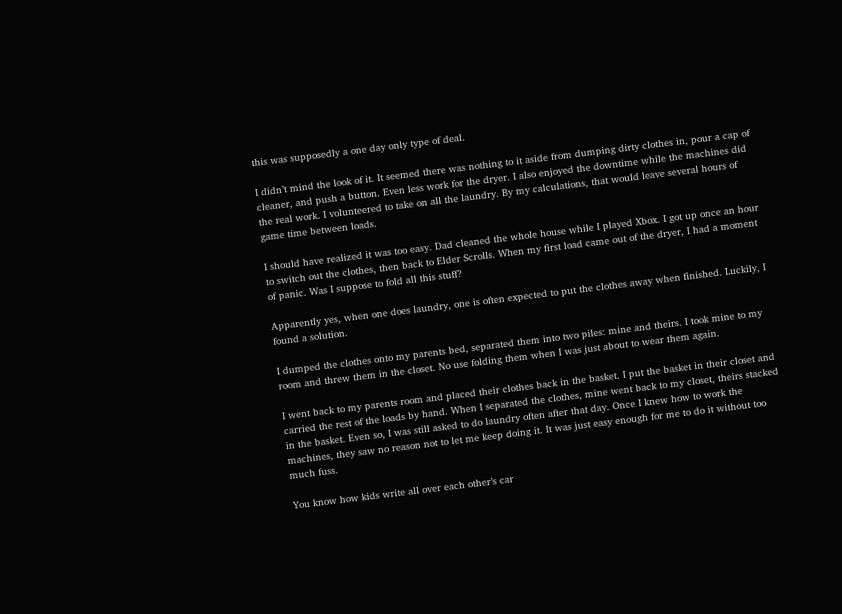this was supposedly a one day only type of deal.

I didn’t mind the look of it. It seemed there was nothing to it aside from dumping dirty clothes in, pour a cap of cleaner, and push a button. Even less work for the dryer. I also enjoyed the downtime while the machines did the real work. I volunteered to take on all the laundry. By my calculations, that would leave several hours of game time between loads.

I should have realized it was too easy. Dad cleaned the whole house while I played Xbox. I got up once an hour to switch out the clothes, then back to Elder Scrolls. When my first load came out of the dryer, I had a moment of panic. Was I suppose to fold all this stuff?

Apparently yes, when one does laundry, one is often expected to put the clothes away when finished. Luckily, I found a solution.

I dumped the clothes onto my parents bed, separated them into two piles: mine and theirs. I took mine to my room and threw them in the closet. No use folding them when I was just about to wear them again.

I went back to my parents room and placed their clothes back in the basket. I put the basket in their closet and carried the rest of the loads by hand. When I separated the clothes, mine went back to my closet, theirs stacked in the basket. Even so, I was still asked to do laundry often after that day. Once I knew how to work the machines, they saw no reason not to let me keep doing it. It was just easy enough for me to do it without too much fuss.

You know how kids write all over each other’s car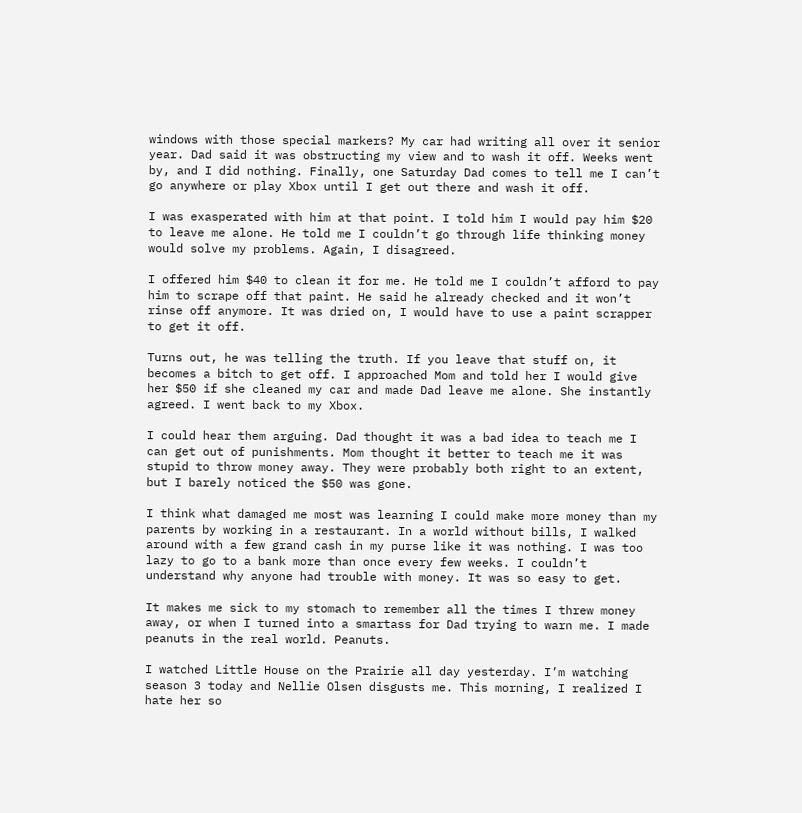windows with those special markers? My car had writing all over it senior year. Dad said it was obstructing my view and to wash it off. Weeks went by, and I did nothing. Finally, one Saturday Dad comes to tell me I can’t go anywhere or play Xbox until I get out there and wash it off.

I was exasperated with him at that point. I told him I would pay him $20 to leave me alone. He told me I couldn’t go through life thinking money would solve my problems. Again, I disagreed.

I offered him $40 to clean it for me. He told me I couldn’t afford to pay him to scrape off that paint. He said he already checked and it won’t rinse off anymore. It was dried on, I would have to use a paint scrapper to get it off.

Turns out, he was telling the truth. If you leave that stuff on, it becomes a bitch to get off. I approached Mom and told her I would give her $50 if she cleaned my car and made Dad leave me alone. She instantly agreed. I went back to my Xbox.

I could hear them arguing. Dad thought it was a bad idea to teach me I can get out of punishments. Mom thought it better to teach me it was stupid to throw money away. They were probably both right to an extent, but I barely noticed the $50 was gone.

I think what damaged me most was learning I could make more money than my parents by working in a restaurant. In a world without bills, I walked around with a few grand cash in my purse like it was nothing. I was too lazy to go to a bank more than once every few weeks. I couldn’t understand why anyone had trouble with money. It was so easy to get.

It makes me sick to my stomach to remember all the times I threw money away, or when I turned into a smartass for Dad trying to warn me. I made peanuts in the real world. Peanuts.

I watched Little House on the Prairie all day yesterday. I’m watching season 3 today and Nellie Olsen disgusts me. This morning, I realized I hate her so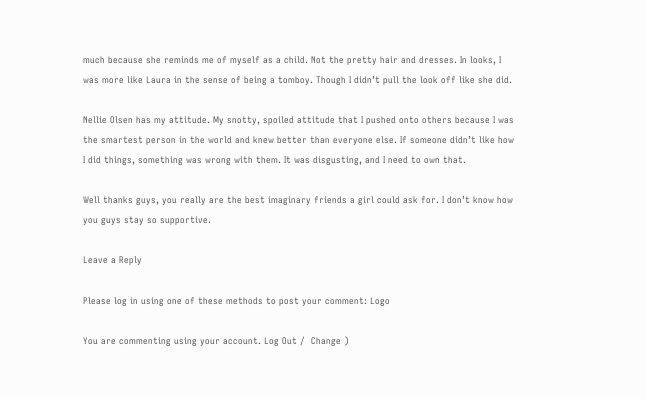much because she reminds me of myself as a child. Not the pretty hair and dresses. In looks, I was more like Laura in the sense of being a tomboy. Though I didn’t pull the look off like she did.

Nellie Olsen has my attitude. My snotty, spoiled attitude that I pushed onto others because I was the smartest person in the world and knew better than everyone else. If someone didn’t like how I did things, something was wrong with them. It was disgusting, and I need to own that.

Well thanks guys, you really are the best imaginary friends a girl could ask for. I don’t know how you guys stay so supportive.

Leave a Reply

Please log in using one of these methods to post your comment: Logo

You are commenting using your account. Log Out /  Change )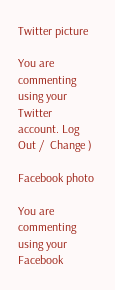Twitter picture

You are commenting using your Twitter account. Log Out /  Change )

Facebook photo

You are commenting using your Facebook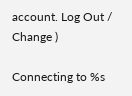account. Log Out /  Change )

Connecting to %s